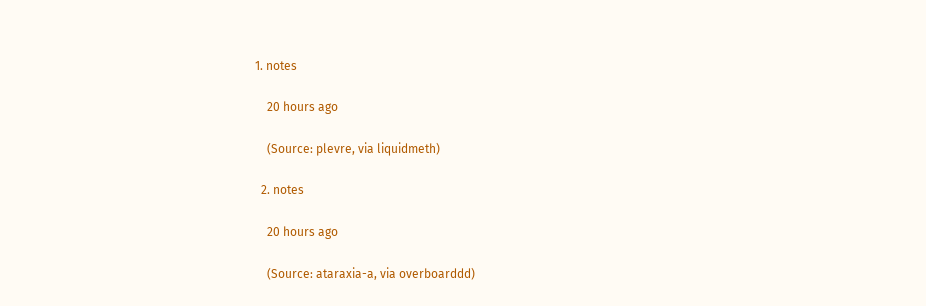1. notes

    20 hours ago

    (Source: plevre, via liquidmeth)

  2. notes

    20 hours ago

    (Source: ataraxia-a, via overboarddd)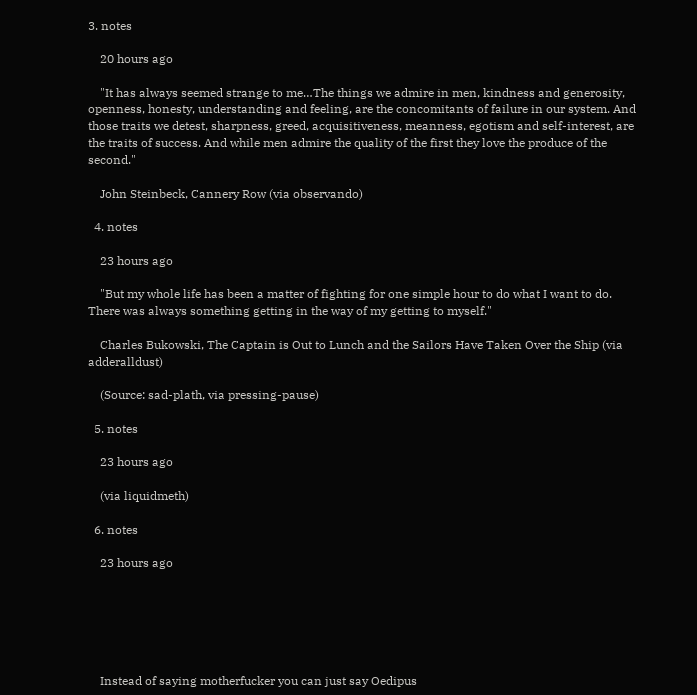3. notes

    20 hours ago

    "It has always seemed strange to me…The things we admire in men, kindness and generosity, openness, honesty, understanding and feeling, are the concomitants of failure in our system. And those traits we detest, sharpness, greed, acquisitiveness, meanness, egotism and self-interest, are the traits of success. And while men admire the quality of the first they love the produce of the second."

    John Steinbeck, Cannery Row (via observando)

  4. notes

    23 hours ago

    "But my whole life has been a matter of fighting for one simple hour to do what I want to do. There was always something getting in the way of my getting to myself."

    Charles Bukowski, The Captain is Out to Lunch and the Sailors Have Taken Over the Ship (via adderalldust)

    (Source: sad-plath, via pressing-pause)

  5. notes

    23 hours ago

    (via liquidmeth)

  6. notes

    23 hours ago






    Instead of saying motherfucker you can just say Oedipus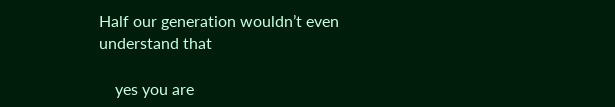Half our generation wouldn’t even understand that

    yes you are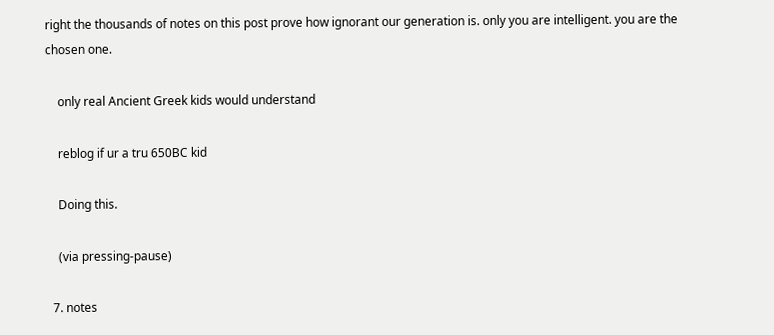right the thousands of notes on this post prove how ignorant our generation is. only you are intelligent. you are the chosen one.

    only real Ancient Greek kids would understand

    reblog if ur a tru 650BC kid

    Doing this.

    (via pressing-pause)

  7. notes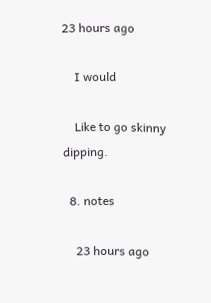23 hours ago

    I would

    Like to go skinny dipping.

  8. notes

    23 hours ago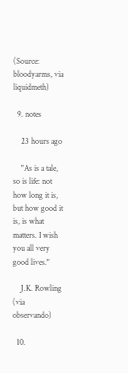(Source: bloodyarms, via liquidmeth)

  9. notes

    23 hours ago

    "As is a tale, so is life: not how long it is, but how good it is, is what matters. I wish you all very good lives."

    J.K. Rowling (via observando)

  10.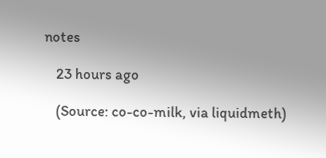notes

    23 hours ago

    (Source: co-co-milk, via liquidmeth)